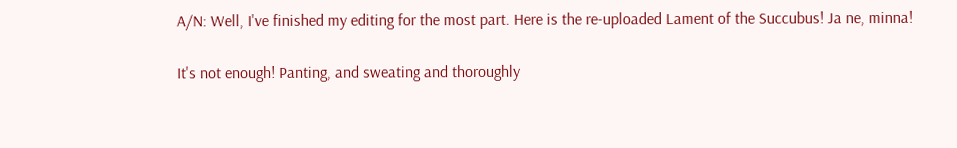A/N: Well, I've finished my editing for the most part. Here is the re-uploaded Lament of the Succubus! Ja ne, minna!

It's not enough! Panting, and sweating and thoroughly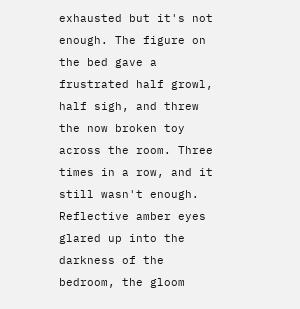exhausted but it's not enough. The figure on the bed gave a frustrated half growl, half sigh, and threw the now broken toy across the room. Three times in a row, and it still wasn't enough. Reflective amber eyes glared up into the darkness of the bedroom, the gloom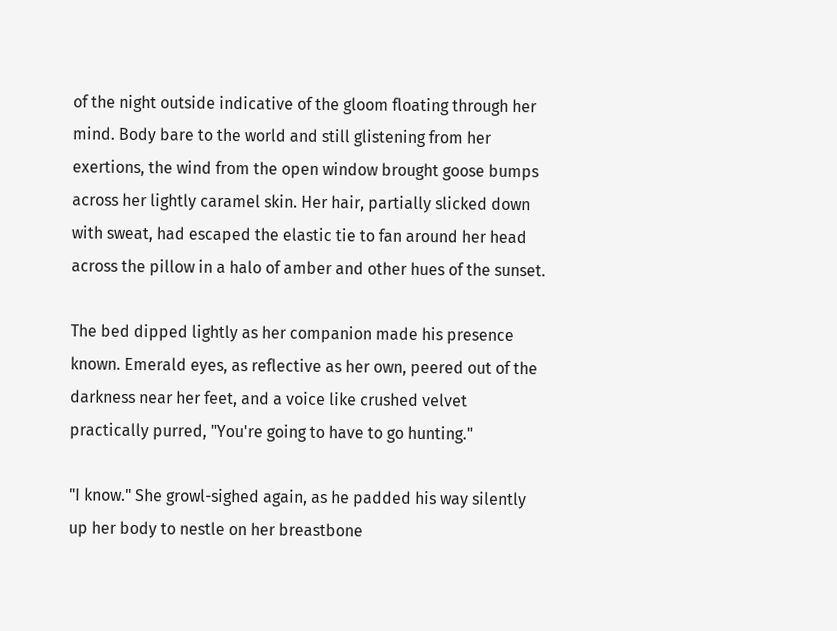of the night outside indicative of the gloom floating through her mind. Body bare to the world and still glistening from her exertions, the wind from the open window brought goose bumps across her lightly caramel skin. Her hair, partially slicked down with sweat, had escaped the elastic tie to fan around her head across the pillow in a halo of amber and other hues of the sunset.

The bed dipped lightly as her companion made his presence known. Emerald eyes, as reflective as her own, peered out of the darkness near her feet, and a voice like crushed velvet practically purred, "You're going to have to go hunting."

"I know." She growl-sighed again, as he padded his way silently up her body to nestle on her breastbone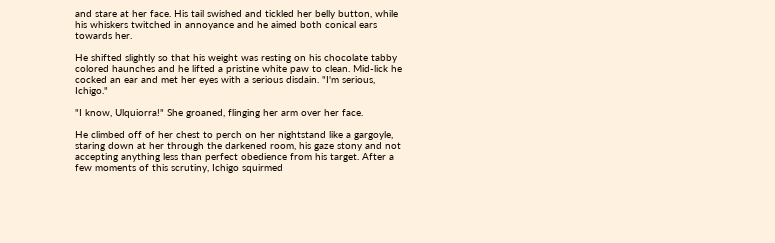and stare at her face. His tail swished and tickled her belly button, while his whiskers twitched in annoyance and he aimed both conical ears towards her.

He shifted slightly so that his weight was resting on his chocolate tabby colored haunches and he lifted a pristine white paw to clean. Mid-lick he cocked an ear and met her eyes with a serious disdain. "I'm serious, Ichigo."

"I know, Ulquiorra!" She groaned, flinging her arm over her face.

He climbed off of her chest to perch on her nightstand like a gargoyle, staring down at her through the darkened room, his gaze stony and not accepting anything less than perfect obedience from his target. After a few moments of this scrutiny, Ichigo squirmed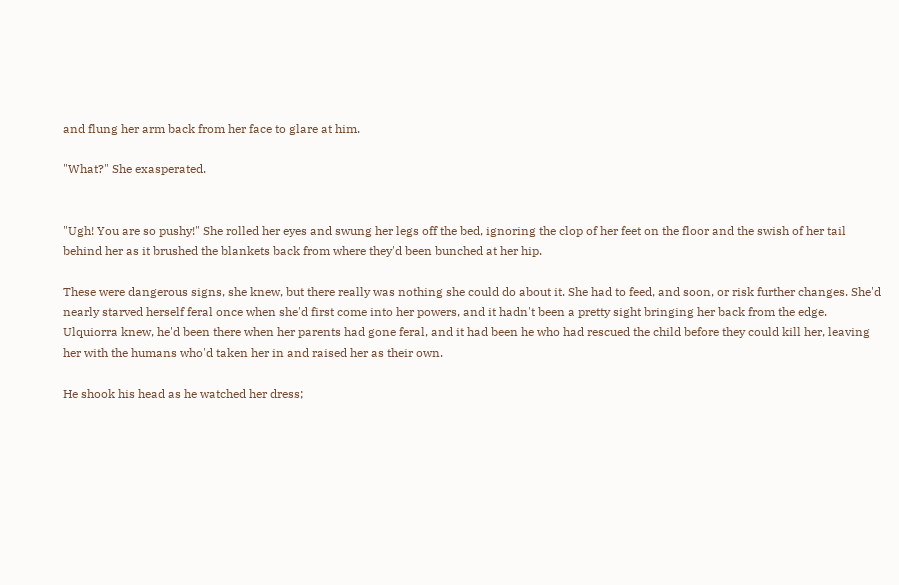and flung her arm back from her face to glare at him.

"What?" She exasperated.


"Ugh! You are so pushy!" She rolled her eyes and swung her legs off the bed, ignoring the clop of her feet on the floor and the swish of her tail behind her as it brushed the blankets back from where they'd been bunched at her hip.

These were dangerous signs, she knew, but there really was nothing she could do about it. She had to feed, and soon, or risk further changes. She'd nearly starved herself feral once when she'd first come into her powers, and it hadn't been a pretty sight bringing her back from the edge. Ulquiorra knew, he'd been there when her parents had gone feral, and it had been he who had rescued the child before they could kill her, leaving her with the humans who'd taken her in and raised her as their own.

He shook his head as he watched her dress;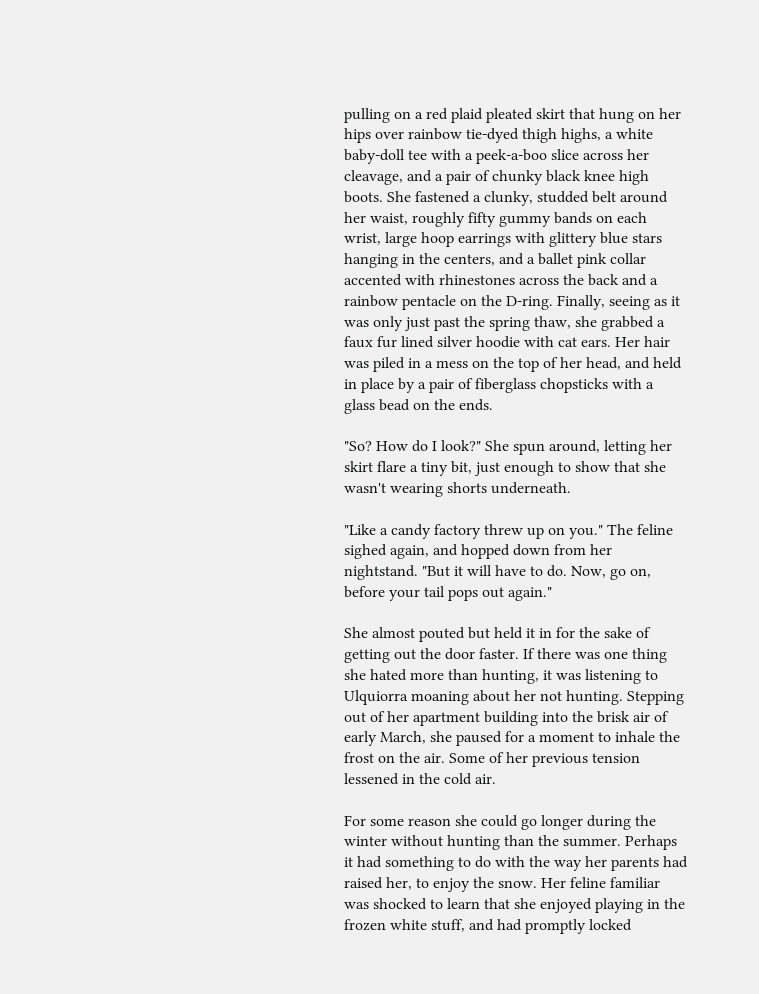pulling on a red plaid pleated skirt that hung on her hips over rainbow tie-dyed thigh highs, a white baby-doll tee with a peek-a-boo slice across her cleavage, and a pair of chunky black knee high boots. She fastened a clunky, studded belt around her waist, roughly fifty gummy bands on each wrist, large hoop earrings with glittery blue stars hanging in the centers, and a ballet pink collar accented with rhinestones across the back and a rainbow pentacle on the D-ring. Finally, seeing as it was only just past the spring thaw, she grabbed a faux fur lined silver hoodie with cat ears. Her hair was piled in a mess on the top of her head, and held in place by a pair of fiberglass chopsticks with a glass bead on the ends.

"So? How do I look?" She spun around, letting her skirt flare a tiny bit, just enough to show that she wasn't wearing shorts underneath.

"Like a candy factory threw up on you." The feline sighed again, and hopped down from her nightstand. "But it will have to do. Now, go on, before your tail pops out again."

She almost pouted but held it in for the sake of getting out the door faster. If there was one thing she hated more than hunting, it was listening to Ulquiorra moaning about her not hunting. Stepping out of her apartment building into the brisk air of early March, she paused for a moment to inhale the frost on the air. Some of her previous tension lessened in the cold air.

For some reason she could go longer during the winter without hunting than the summer. Perhaps it had something to do with the way her parents had raised her, to enjoy the snow. Her feline familiar was shocked to learn that she enjoyed playing in the frozen white stuff, and had promptly locked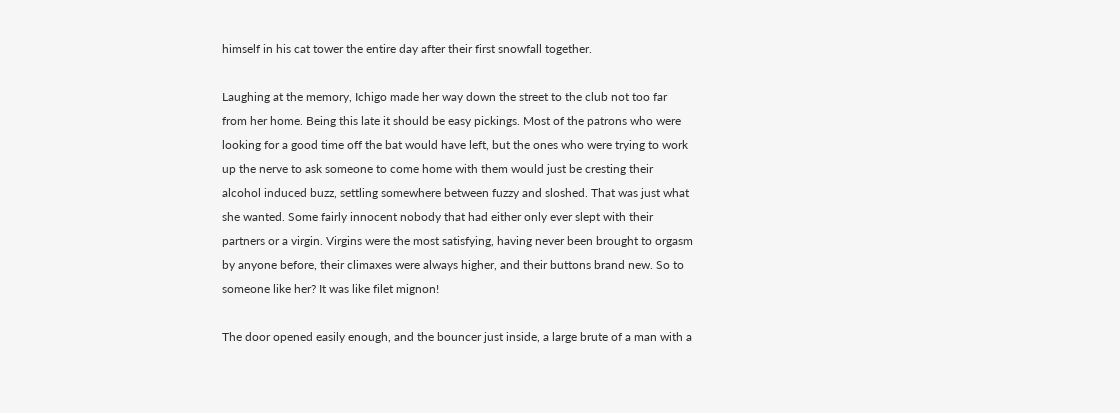himself in his cat tower the entire day after their first snowfall together.

Laughing at the memory, Ichigo made her way down the street to the club not too far from her home. Being this late it should be easy pickings. Most of the patrons who were looking for a good time off the bat would have left, but the ones who were trying to work up the nerve to ask someone to come home with them would just be cresting their alcohol induced buzz, settling somewhere between fuzzy and sloshed. That was just what she wanted. Some fairly innocent nobody that had either only ever slept with their partners or a virgin. Virgins were the most satisfying, having never been brought to orgasm by anyone before, their climaxes were always higher, and their buttons brand new. So to someone like her? It was like filet mignon!

The door opened easily enough, and the bouncer just inside, a large brute of a man with a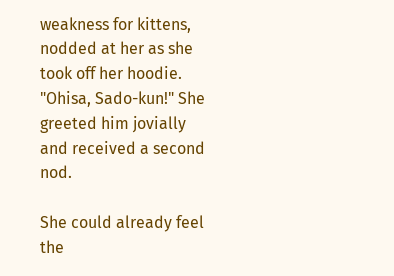weakness for kittens, nodded at her as she took off her hoodie. "Ohisa, Sado-kun!" She greeted him jovially and received a second nod.

She could already feel the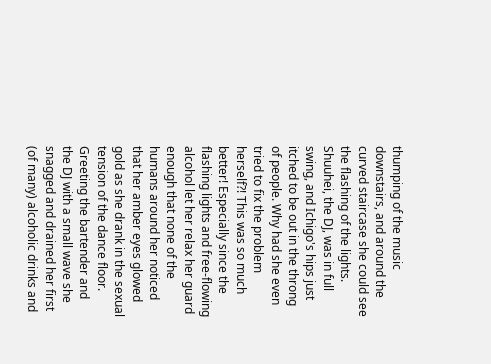thumping of the music downstairs, and around the curved staircase she could see the flashing of the lights. Shuuhei, the DJ, was in full swing, and Ichigo's hips just itched to be out in the throng of people. Why had she even tried to fix the problem herself?! This was so much better! Especially since the flashing lights and free-flowing alcohol let her relax her guard enough that none of the humans around her noticed that her amber eyes glowed gold as she drank in the sexual tension of the dance floor. Greeting the bartender and the DJ with a small wave she snagged and drained her first (of many) alcoholic drinks and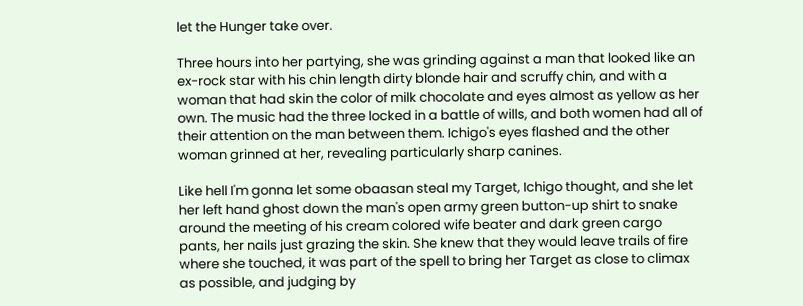let the Hunger take over.

Three hours into her partying, she was grinding against a man that looked like an ex-rock star with his chin length dirty blonde hair and scruffy chin, and with a woman that had skin the color of milk chocolate and eyes almost as yellow as her own. The music had the three locked in a battle of wills, and both women had all of their attention on the man between them. Ichigo's eyes flashed and the other woman grinned at her, revealing particularly sharp canines.

Like hell I'm gonna let some obaasan steal my Target, Ichigo thought, and she let her left hand ghost down the man's open army green button-up shirt to snake around the meeting of his cream colored wife beater and dark green cargo pants, her nails just grazing the skin. She knew that they would leave trails of fire where she touched, it was part of the spell to bring her Target as close to climax as possible, and judging by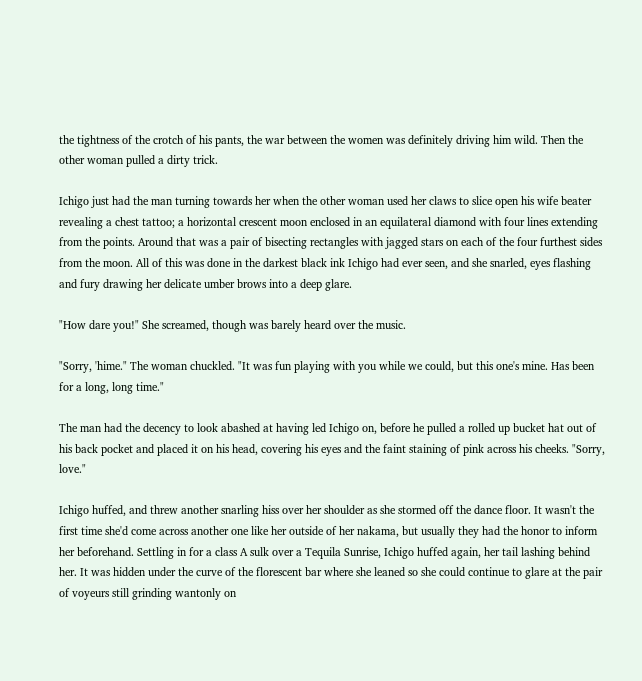the tightness of the crotch of his pants, the war between the women was definitely driving him wild. Then the other woman pulled a dirty trick.

Ichigo just had the man turning towards her when the other woman used her claws to slice open his wife beater revealing a chest tattoo; a horizontal crescent moon enclosed in an equilateral diamond with four lines extending from the points. Around that was a pair of bisecting rectangles with jagged stars on each of the four furthest sides from the moon. All of this was done in the darkest black ink Ichigo had ever seen, and she snarled, eyes flashing and fury drawing her delicate umber brows into a deep glare.

"How dare you!" She screamed, though was barely heard over the music.

"Sorry, 'hime." The woman chuckled. "It was fun playing with you while we could, but this one's mine. Has been for a long, long time."

The man had the decency to look abashed at having led Ichigo on, before he pulled a rolled up bucket hat out of his back pocket and placed it on his head, covering his eyes and the faint staining of pink across his cheeks. "Sorry, love."

Ichigo huffed, and threw another snarling hiss over her shoulder as she stormed off the dance floor. It wasn't the first time she'd come across another one like her outside of her nakama, but usually they had the honor to inform her beforehand. Settling in for a class A sulk over a Tequila Sunrise, Ichigo huffed again, her tail lashing behind her. It was hidden under the curve of the florescent bar where she leaned so she could continue to glare at the pair of voyeurs still grinding wantonly on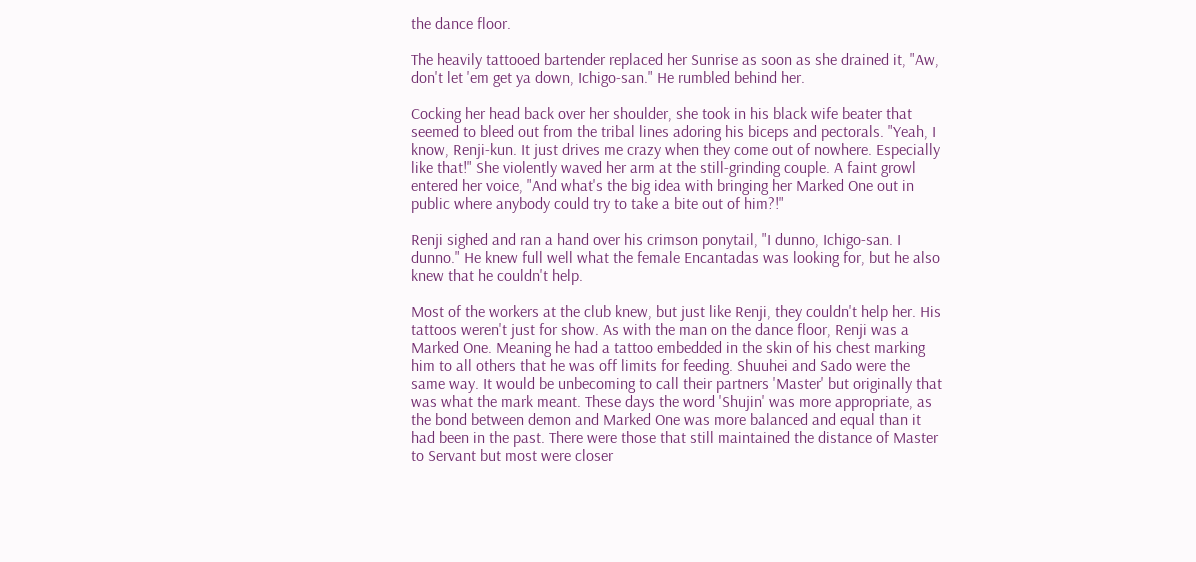the dance floor.

The heavily tattooed bartender replaced her Sunrise as soon as she drained it, "Aw, don't let 'em get ya down, Ichigo-san." He rumbled behind her.

Cocking her head back over her shoulder, she took in his black wife beater that seemed to bleed out from the tribal lines adoring his biceps and pectorals. "Yeah, I know, Renji-kun. It just drives me crazy when they come out of nowhere. Especially like that!" She violently waved her arm at the still-grinding couple. A faint growl entered her voice, "And what's the big idea with bringing her Marked One out in public where anybody could try to take a bite out of him?!"

Renji sighed and ran a hand over his crimson ponytail, "I dunno, Ichigo-san. I dunno." He knew full well what the female Encantadas was looking for, but he also knew that he couldn't help.

Most of the workers at the club knew, but just like Renji, they couldn't help her. His tattoos weren't just for show. As with the man on the dance floor, Renji was a Marked One. Meaning he had a tattoo embedded in the skin of his chest marking him to all others that he was off limits for feeding. Shuuhei and Sado were the same way. It would be unbecoming to call their partners 'Master' but originally that was what the mark meant. These days the word 'Shujin' was more appropriate, as the bond between demon and Marked One was more balanced and equal than it had been in the past. There were those that still maintained the distance of Master to Servant but most were closer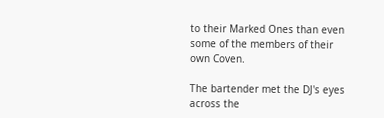to their Marked Ones than even some of the members of their own Coven.

The bartender met the DJ's eyes across the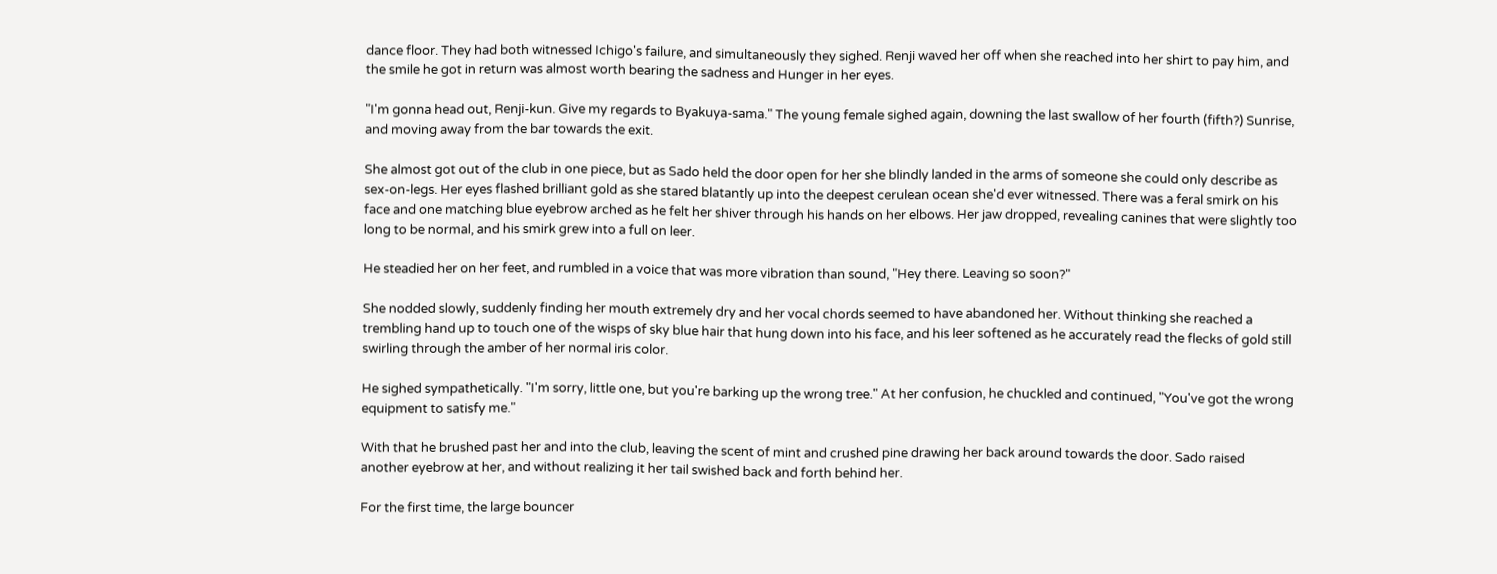dance floor. They had both witnessed Ichigo's failure, and simultaneously they sighed. Renji waved her off when she reached into her shirt to pay him, and the smile he got in return was almost worth bearing the sadness and Hunger in her eyes.

"I'm gonna head out, Renji-kun. Give my regards to Byakuya-sama." The young female sighed again, downing the last swallow of her fourth (fifth?) Sunrise, and moving away from the bar towards the exit.

She almost got out of the club in one piece, but as Sado held the door open for her she blindly landed in the arms of someone she could only describe as sex-on-legs. Her eyes flashed brilliant gold as she stared blatantly up into the deepest cerulean ocean she'd ever witnessed. There was a feral smirk on his face and one matching blue eyebrow arched as he felt her shiver through his hands on her elbows. Her jaw dropped, revealing canines that were slightly too long to be normal, and his smirk grew into a full on leer.

He steadied her on her feet, and rumbled in a voice that was more vibration than sound, "Hey there. Leaving so soon?"

She nodded slowly, suddenly finding her mouth extremely dry and her vocal chords seemed to have abandoned her. Without thinking she reached a trembling hand up to touch one of the wisps of sky blue hair that hung down into his face, and his leer softened as he accurately read the flecks of gold still swirling through the amber of her normal iris color.

He sighed sympathetically. "I'm sorry, little one, but you're barking up the wrong tree." At her confusion, he chuckled and continued, "You've got the wrong equipment to satisfy me."

With that he brushed past her and into the club, leaving the scent of mint and crushed pine drawing her back around towards the door. Sado raised another eyebrow at her, and without realizing it her tail swished back and forth behind her.

For the first time, the large bouncer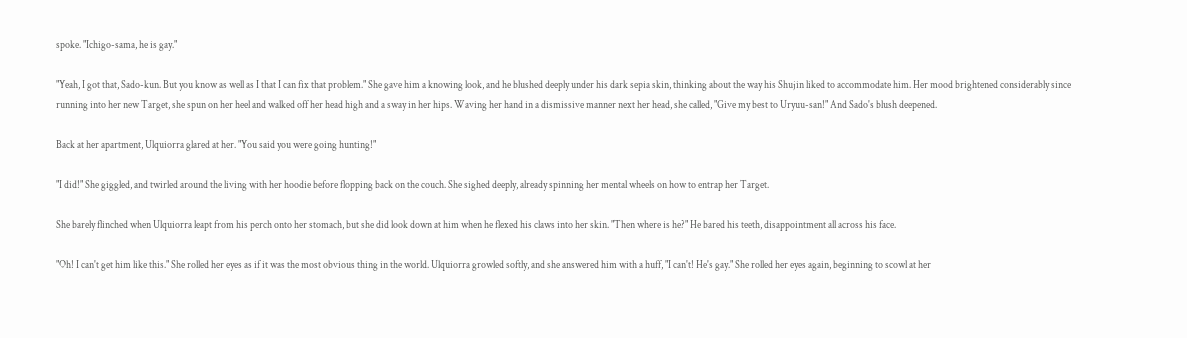spoke. "Ichigo-sama, he is gay."

"Yeah, I got that, Sado-kun. But you know as well as I that I can fix that problem." She gave him a knowing look, and he blushed deeply under his dark sepia skin, thinking about the way his Shujin liked to accommodate him. Her mood brightened considerably since running into her new Target, she spun on her heel and walked off her head high and a sway in her hips. Waving her hand in a dismissive manner next her head, she called, "Give my best to Uryuu-san!" And Sado's blush deepened.

Back at her apartment, Ulquiorra glared at her. "You said you were going hunting!"

"I did!" She giggled, and twirled around the living with her hoodie before flopping back on the couch. She sighed deeply, already spinning her mental wheels on how to entrap her Target.

She barely flinched when Ulquiorra leapt from his perch onto her stomach, but she did look down at him when he flexed his claws into her skin. "Then where is he?" He bared his teeth, disappointment all across his face.

"Oh! I can't get him like this." She rolled her eyes as if it was the most obvious thing in the world. Ulquiorra growled softly, and she answered him with a huff, "I can't! He's gay." She rolled her eyes again, beginning to scowl at her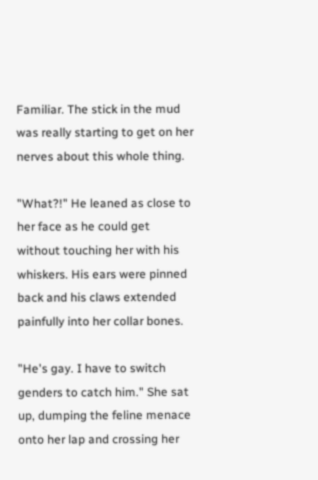Familiar. The stick in the mud was really starting to get on her nerves about this whole thing.

"What?!" He leaned as close to her face as he could get without touching her with his whiskers. His ears were pinned back and his claws extended painfully into her collar bones.

"He's gay. I have to switch genders to catch him." She sat up, dumping the feline menace onto her lap and crossing her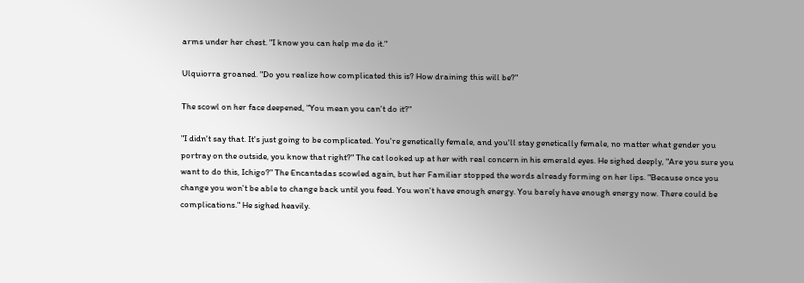arms under her chest. "I know you can help me do it."

Ulquiorra groaned. "Do you realize how complicated this is? How draining this will be?"

The scowl on her face deepened, "You mean you can't do it?"

"I didn't say that. It's just going to be complicated. You're genetically female, and you'll stay genetically female, no matter what gender you portray on the outside, you know that right?" The cat looked up at her with real concern in his emerald eyes. He sighed deeply, "Are you sure you want to do this, Ichigo?" The Encantadas scowled again, but her Familiar stopped the words already forming on her lips. "Because once you change you won't be able to change back until you feed. You won't have enough energy. You barely have enough energy now. There could be complications." He sighed heavily.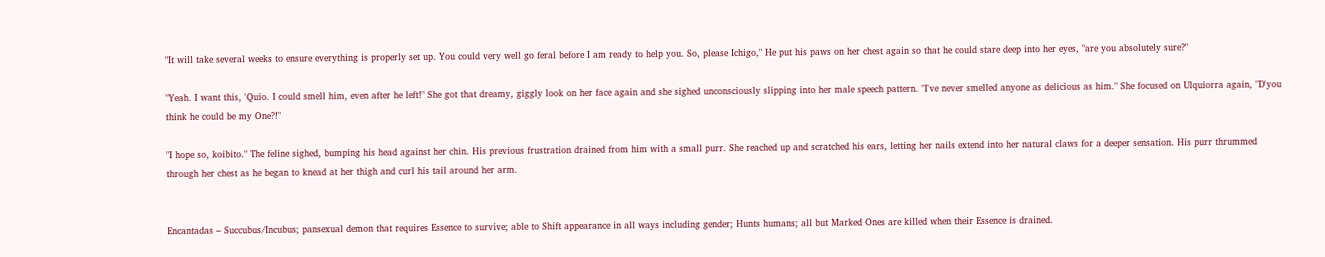"It will take several weeks to ensure everything is properly set up. You could very well go feral before I am ready to help you. So, please Ichigo," He put his paws on her chest again so that he could stare deep into her eyes, "are you absolutely sure?"

"Yeah. I want this, 'Quio. I could smell him, even after he left!" She got that dreamy, giggly look on her face again and she sighed unconsciously slipping into her male speech pattern. "I've never smelled anyone as delicious as him." She focused on Ulquiorra again, "D'you think he could be my One?!"

"I hope so, koibito." The feline sighed, bumping his head against her chin. His previous frustration drained from him with a small purr. She reached up and scratched his ears, letting her nails extend into her natural claws for a deeper sensation. His purr thrummed through her chest as he began to knead at her thigh and curl his tail around her arm.


Encantadas – Succubus/Incubus; pansexual demon that requires Essence to survive; able to Shift appearance in all ways including gender; Hunts humans; all but Marked Ones are killed when their Essence is drained.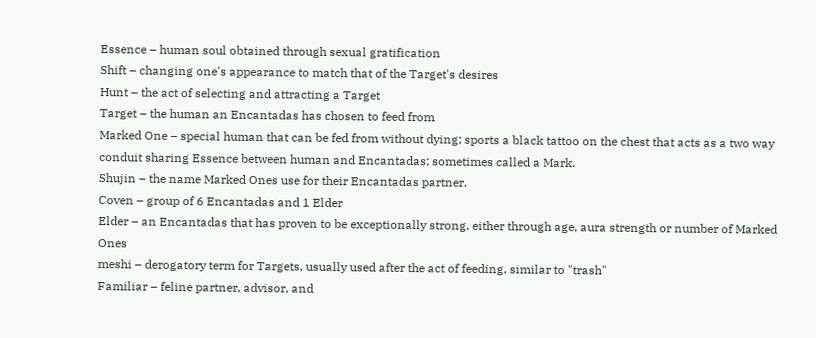Essence – human soul obtained through sexual gratification
Shift – changing one's appearance to match that of the Target's desires
Hunt – the act of selecting and attracting a Target
Target – the human an Encantadas has chosen to feed from
Marked One – special human that can be fed from without dying; sports a black tattoo on the chest that acts as a two way conduit sharing Essence between human and Encantadas; sometimes called a Mark.
Shujin – the name Marked Ones use for their Encantadas partner.
Coven – group of 6 Encantadas and 1 Elder
Elder – an Encantadas that has proven to be exceptionally strong, either through age, aura strength or number of Marked Ones
meshi – derogatory term for Targets, usually used after the act of feeding, similar to "trash"
Familiar – feline partner, advisor, and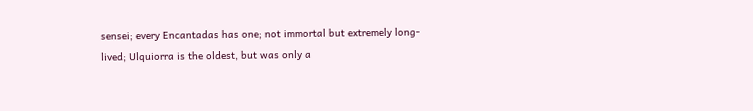sensei; every Encantadas has one; not immortal but extremely long-lived; Ulquiorra is the oldest, but was only a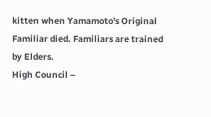kitten when Yamamoto's Original Familiar died. Familiars are trained by Elders.
High Council –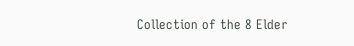Collection of the 8 Elder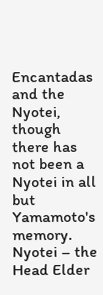Encantadas and the Nyotei, though there has not been a Nyotei in all but Yamamoto's memory.
Nyotei – the Head Elder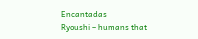Encantadas
Ryoushi – humans that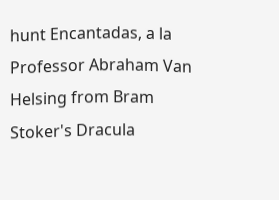hunt Encantadas, a la Professor Abraham Van Helsing from Bram Stoker's Dracula